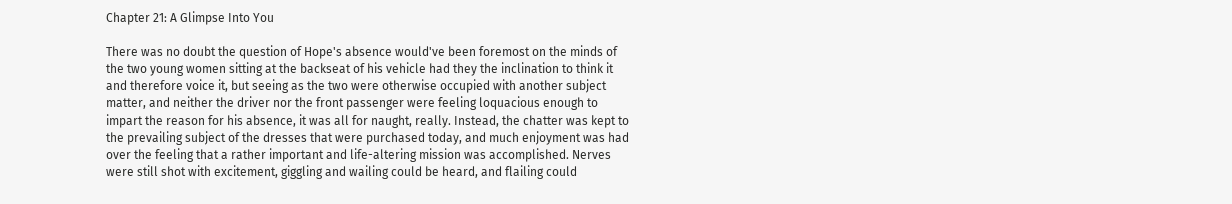Chapter 21: A Glimpse Into You

There was no doubt the question of Hope's absence would've been foremost on the minds of the two young women sitting at the backseat of his vehicle had they the inclination to think it and therefore voice it, but seeing as the two were otherwise occupied with another subject matter, and neither the driver nor the front passenger were feeling loquacious enough to impart the reason for his absence, it was all for naught, really. Instead, the chatter was kept to the prevailing subject of the dresses that were purchased today, and much enjoyment was had over the feeling that a rather important and life-altering mission was accomplished. Nerves were still shot with excitement, giggling and wailing could be heard, and flailing could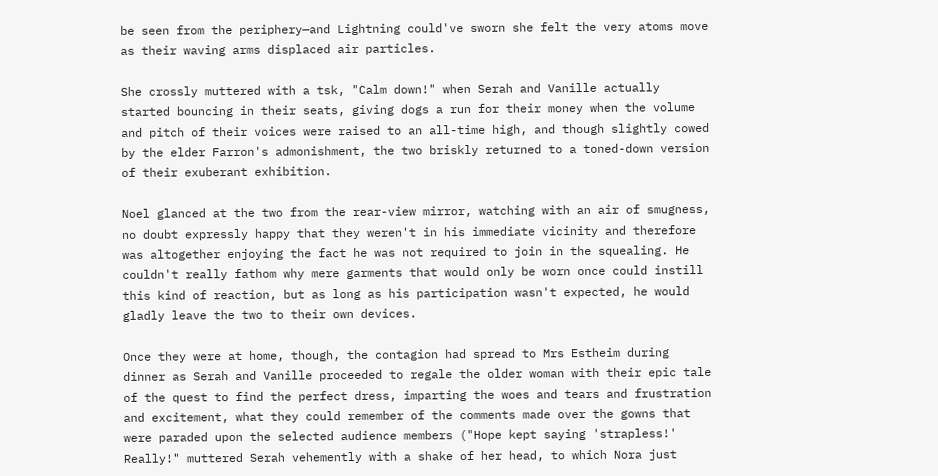be seen from the periphery—and Lightning could've sworn she felt the very atoms move as their waving arms displaced air particles.

She crossly muttered with a tsk, "Calm down!" when Serah and Vanille actually started bouncing in their seats, giving dogs a run for their money when the volume and pitch of their voices were raised to an all-time high, and though slightly cowed by the elder Farron's admonishment, the two briskly returned to a toned-down version of their exuberant exhibition.

Noel glanced at the two from the rear-view mirror, watching with an air of smugness, no doubt expressly happy that they weren't in his immediate vicinity and therefore was altogether enjoying the fact he was not required to join in the squealing. He couldn't really fathom why mere garments that would only be worn once could instill this kind of reaction, but as long as his participation wasn't expected, he would gladly leave the two to their own devices.

Once they were at home, though, the contagion had spread to Mrs Estheim during dinner as Serah and Vanille proceeded to regale the older woman with their epic tale of the quest to find the perfect dress, imparting the woes and tears and frustration and excitement, what they could remember of the comments made over the gowns that were paraded upon the selected audience members ("Hope kept saying 'strapless!' Really!" muttered Serah vehemently with a shake of her head, to which Nora just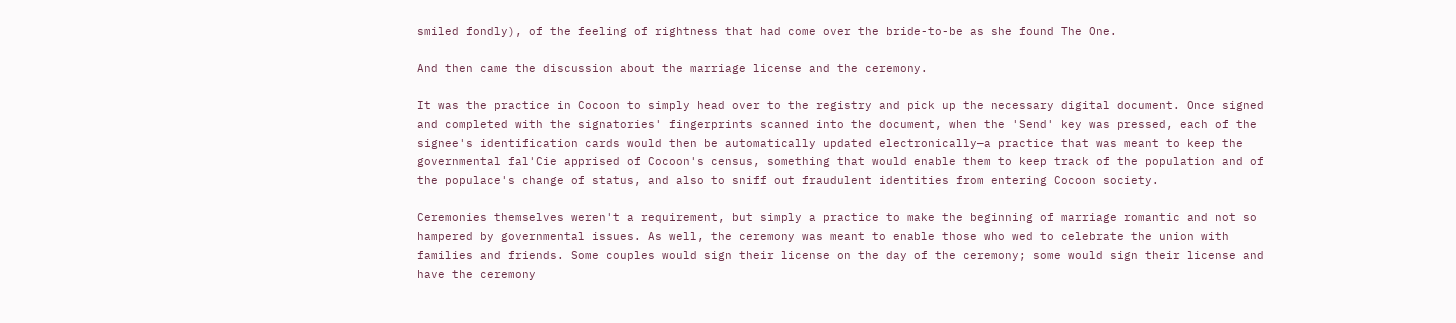smiled fondly), of the feeling of rightness that had come over the bride-to-be as she found The One.

And then came the discussion about the marriage license and the ceremony.

It was the practice in Cocoon to simply head over to the registry and pick up the necessary digital document. Once signed and completed with the signatories' fingerprints scanned into the document, when the 'Send' key was pressed, each of the signee's identification cards would then be automatically updated electronically—a practice that was meant to keep the governmental fal'Cie apprised of Cocoon's census, something that would enable them to keep track of the population and of the populace's change of status, and also to sniff out fraudulent identities from entering Cocoon society.

Ceremonies themselves weren't a requirement, but simply a practice to make the beginning of marriage romantic and not so hampered by governmental issues. As well, the ceremony was meant to enable those who wed to celebrate the union with families and friends. Some couples would sign their license on the day of the ceremony; some would sign their license and have the ceremony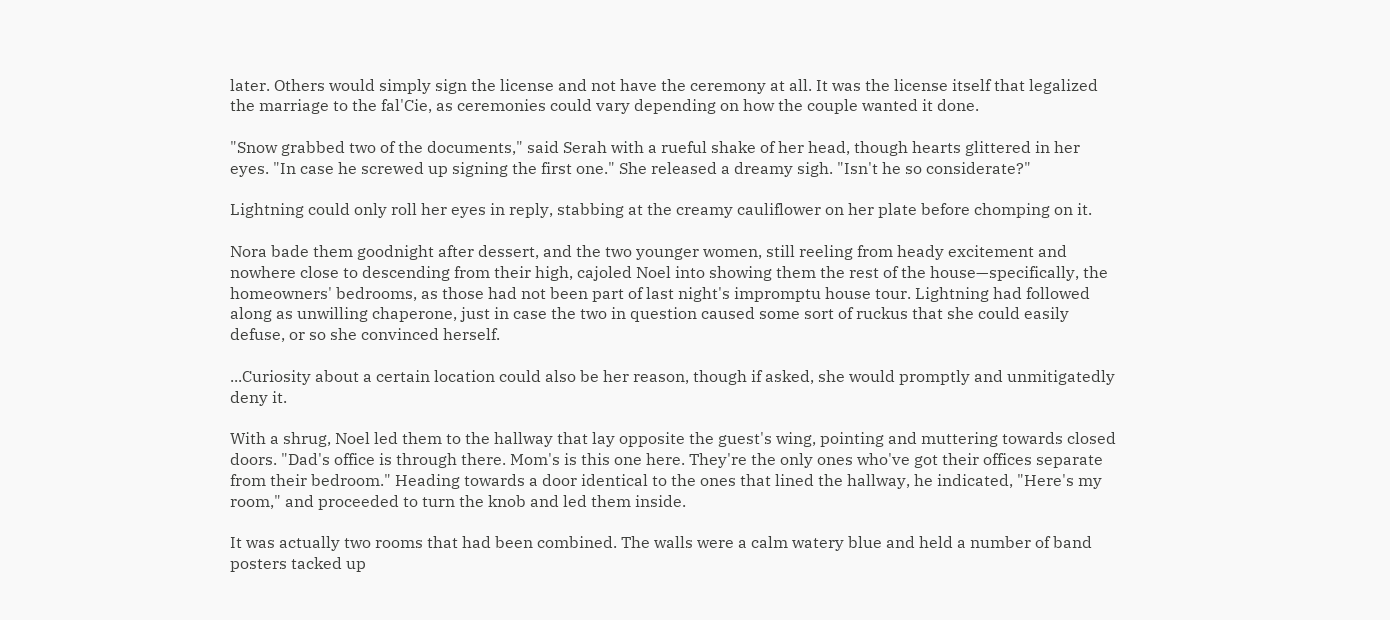later. Others would simply sign the license and not have the ceremony at all. It was the license itself that legalized the marriage to the fal'Cie, as ceremonies could vary depending on how the couple wanted it done.

"Snow grabbed two of the documents," said Serah with a rueful shake of her head, though hearts glittered in her eyes. "In case he screwed up signing the first one." She released a dreamy sigh. "Isn't he so considerate?"

Lightning could only roll her eyes in reply, stabbing at the creamy cauliflower on her plate before chomping on it.

Nora bade them goodnight after dessert, and the two younger women, still reeling from heady excitement and nowhere close to descending from their high, cajoled Noel into showing them the rest of the house—specifically, the homeowners' bedrooms, as those had not been part of last night's impromptu house tour. Lightning had followed along as unwilling chaperone, just in case the two in question caused some sort of ruckus that she could easily defuse, or so she convinced herself.

...Curiosity about a certain location could also be her reason, though if asked, she would promptly and unmitigatedly deny it.

With a shrug, Noel led them to the hallway that lay opposite the guest's wing, pointing and muttering towards closed doors. "Dad's office is through there. Mom's is this one here. They're the only ones who've got their offices separate from their bedroom." Heading towards a door identical to the ones that lined the hallway, he indicated, "Here's my room," and proceeded to turn the knob and led them inside.

It was actually two rooms that had been combined. The walls were a calm watery blue and held a number of band posters tacked up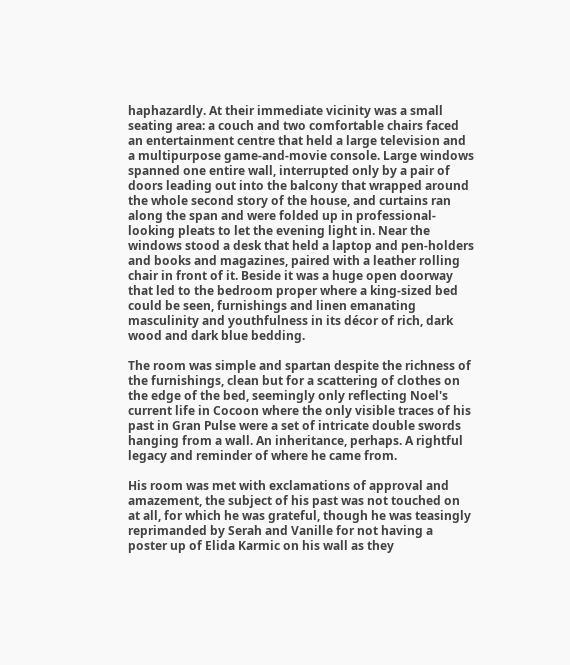haphazardly. At their immediate vicinity was a small seating area: a couch and two comfortable chairs faced an entertainment centre that held a large television and a multipurpose game-and-movie console. Large windows spanned one entire wall, interrupted only by a pair of doors leading out into the balcony that wrapped around the whole second story of the house, and curtains ran along the span and were folded up in professional-looking pleats to let the evening light in. Near the windows stood a desk that held a laptop and pen-holders and books and magazines, paired with a leather rolling chair in front of it. Beside it was a huge open doorway that led to the bedroom proper where a king-sized bed could be seen, furnishings and linen emanating masculinity and youthfulness in its décor of rich, dark wood and dark blue bedding.

The room was simple and spartan despite the richness of the furnishings, clean but for a scattering of clothes on the edge of the bed, seemingly only reflecting Noel's current life in Cocoon where the only visible traces of his past in Gran Pulse were a set of intricate double swords hanging from a wall. An inheritance, perhaps. A rightful legacy and reminder of where he came from.

His room was met with exclamations of approval and amazement, the subject of his past was not touched on at all, for which he was grateful, though he was teasingly reprimanded by Serah and Vanille for not having a poster up of Elida Karmic on his wall as they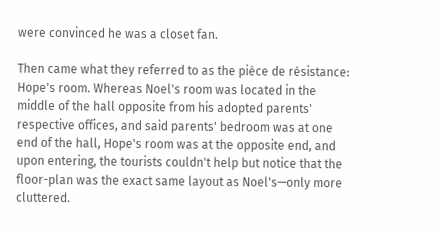were convinced he was a closet fan.

Then came what they referred to as the pièce de résistance: Hope's room. Whereas Noel's room was located in the middle of the hall opposite from his adopted parents' respective offices, and said parents' bedroom was at one end of the hall, Hope's room was at the opposite end, and upon entering, the tourists couldn't help but notice that the floor-plan was the exact same layout as Noel's—only more cluttered.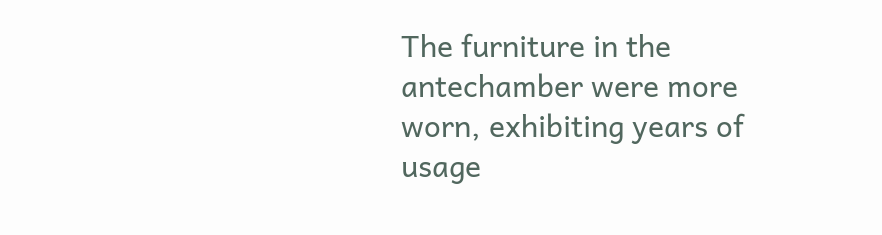The furniture in the antechamber were more worn, exhibiting years of usage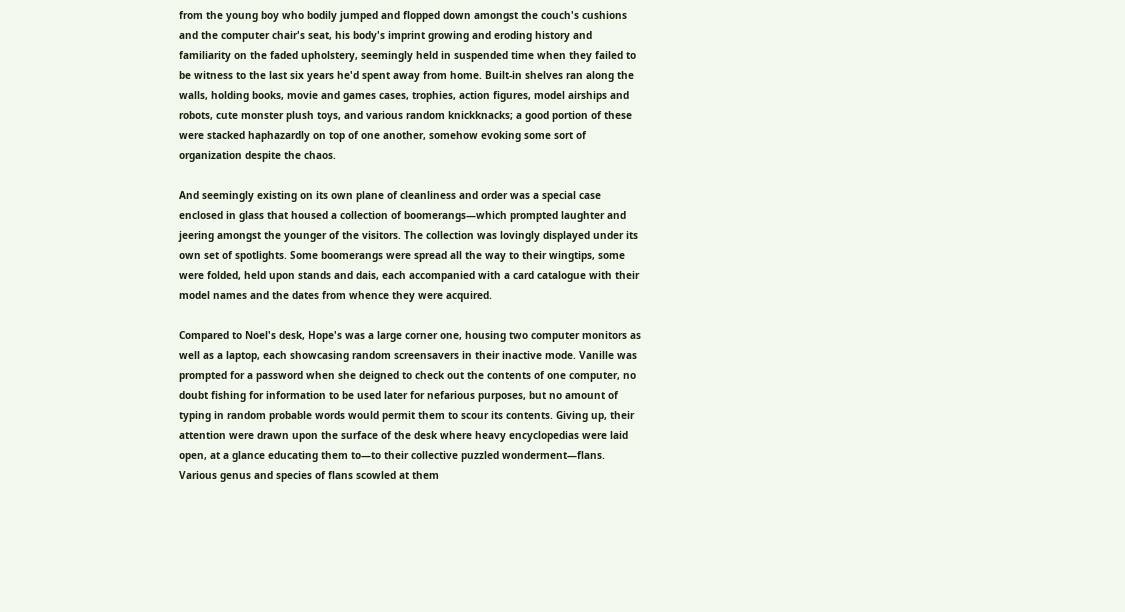from the young boy who bodily jumped and flopped down amongst the couch's cushions and the computer chair's seat, his body's imprint growing and eroding history and familiarity on the faded upholstery, seemingly held in suspended time when they failed to be witness to the last six years he'd spent away from home. Built-in shelves ran along the walls, holding books, movie and games cases, trophies, action figures, model airships and robots, cute monster plush toys, and various random knickknacks; a good portion of these were stacked haphazardly on top of one another, somehow evoking some sort of organization despite the chaos.

And seemingly existing on its own plane of cleanliness and order was a special case enclosed in glass that housed a collection of boomerangs—which prompted laughter and jeering amongst the younger of the visitors. The collection was lovingly displayed under its own set of spotlights. Some boomerangs were spread all the way to their wingtips, some were folded, held upon stands and dais, each accompanied with a card catalogue with their model names and the dates from whence they were acquired.

Compared to Noel's desk, Hope's was a large corner one, housing two computer monitors as well as a laptop, each showcasing random screensavers in their inactive mode. Vanille was prompted for a password when she deigned to check out the contents of one computer, no doubt fishing for information to be used later for nefarious purposes, but no amount of typing in random probable words would permit them to scour its contents. Giving up, their attention were drawn upon the surface of the desk where heavy encyclopedias were laid open, at a glance educating them to—to their collective puzzled wonderment—flans. Various genus and species of flans scowled at them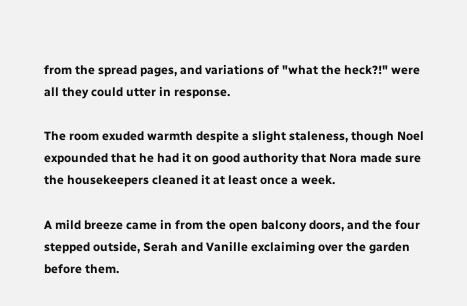from the spread pages, and variations of "what the heck?!" were all they could utter in response.

The room exuded warmth despite a slight staleness, though Noel expounded that he had it on good authority that Nora made sure the housekeepers cleaned it at least once a week.

A mild breeze came in from the open balcony doors, and the four stepped outside, Serah and Vanille exclaiming over the garden before them.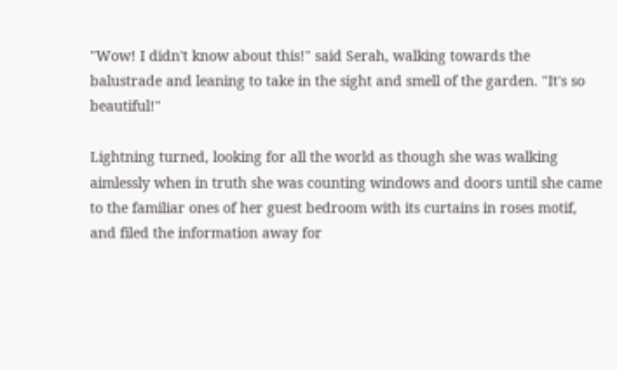"Wow! I didn't know about this!" said Serah, walking towards the balustrade and leaning to take in the sight and smell of the garden. "It's so beautiful!"

Lightning turned, looking for all the world as though she was walking aimlessly when in truth she was counting windows and doors until she came to the familiar ones of her guest bedroom with its curtains in roses motif, and filed the information away for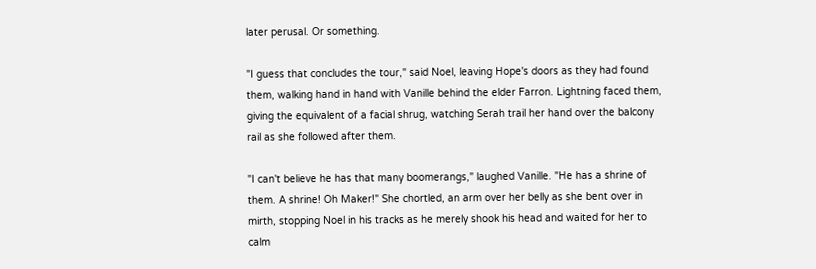later perusal. Or something.

"I guess that concludes the tour," said Noel, leaving Hope's doors as they had found them, walking hand in hand with Vanille behind the elder Farron. Lightning faced them, giving the equivalent of a facial shrug, watching Serah trail her hand over the balcony rail as she followed after them.

"I can't believe he has that many boomerangs," laughed Vanille. "He has a shrine of them. A shrine! Oh Maker!" She chortled, an arm over her belly as she bent over in mirth, stopping Noel in his tracks as he merely shook his head and waited for her to calm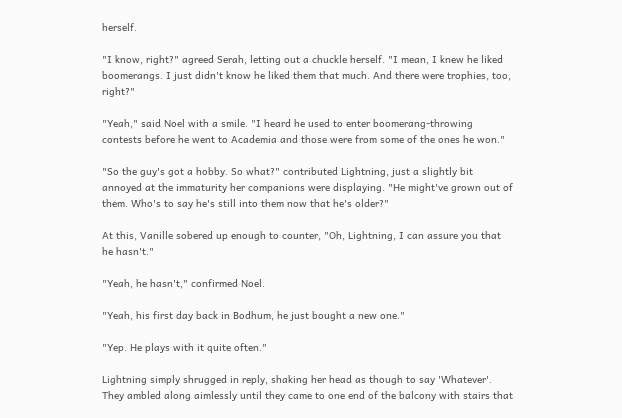herself.

"I know, right?" agreed Serah, letting out a chuckle herself. "I mean, I knew he liked boomerangs. I just didn't know he liked them that much. And there were trophies, too, right?"

"Yeah," said Noel with a smile. "I heard he used to enter boomerang-throwing contests before he went to Academia and those were from some of the ones he won."

"So the guy's got a hobby. So what?" contributed Lightning, just a slightly bit annoyed at the immaturity her companions were displaying. "He might've grown out of them. Who's to say he's still into them now that he's older?"

At this, Vanille sobered up enough to counter, "Oh, Lightning, I can assure you that he hasn't."

"Yeah, he hasn't," confirmed Noel.

"Yeah, his first day back in Bodhum, he just bought a new one."

"Yep. He plays with it quite often."

Lightning simply shrugged in reply, shaking her head as though to say 'Whatever'. They ambled along aimlessly until they came to one end of the balcony with stairs that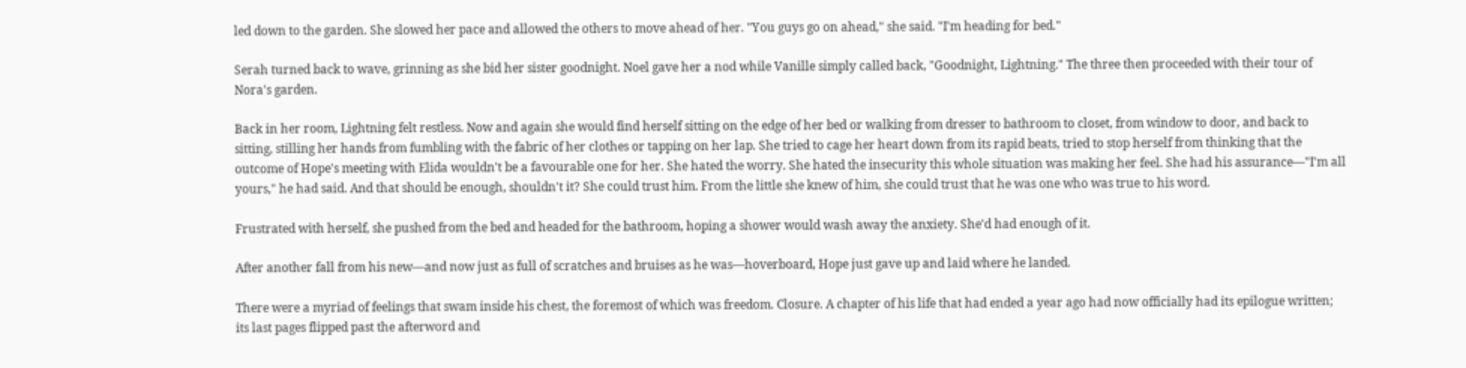led down to the garden. She slowed her pace and allowed the others to move ahead of her. "You guys go on ahead," she said. "I'm heading for bed."

Serah turned back to wave, grinning as she bid her sister goodnight. Noel gave her a nod while Vanille simply called back, "Goodnight, Lightning." The three then proceeded with their tour of Nora's garden.

Back in her room, Lightning felt restless. Now and again she would find herself sitting on the edge of her bed or walking from dresser to bathroom to closet, from window to door, and back to sitting, stilling her hands from fumbling with the fabric of her clothes or tapping on her lap. She tried to cage her heart down from its rapid beats, tried to stop herself from thinking that the outcome of Hope's meeting with Elida wouldn't be a favourable one for her. She hated the worry. She hated the insecurity this whole situation was making her feel. She had his assurance—"I'm all yours," he had said. And that should be enough, shouldn't it? She could trust him. From the little she knew of him, she could trust that he was one who was true to his word.

Frustrated with herself, she pushed from the bed and headed for the bathroom, hoping a shower would wash away the anxiety. She'd had enough of it.

After another fall from his new—and now just as full of scratches and bruises as he was—hoverboard, Hope just gave up and laid where he landed.

There were a myriad of feelings that swam inside his chest, the foremost of which was freedom. Closure. A chapter of his life that had ended a year ago had now officially had its epilogue written; its last pages flipped past the afterword and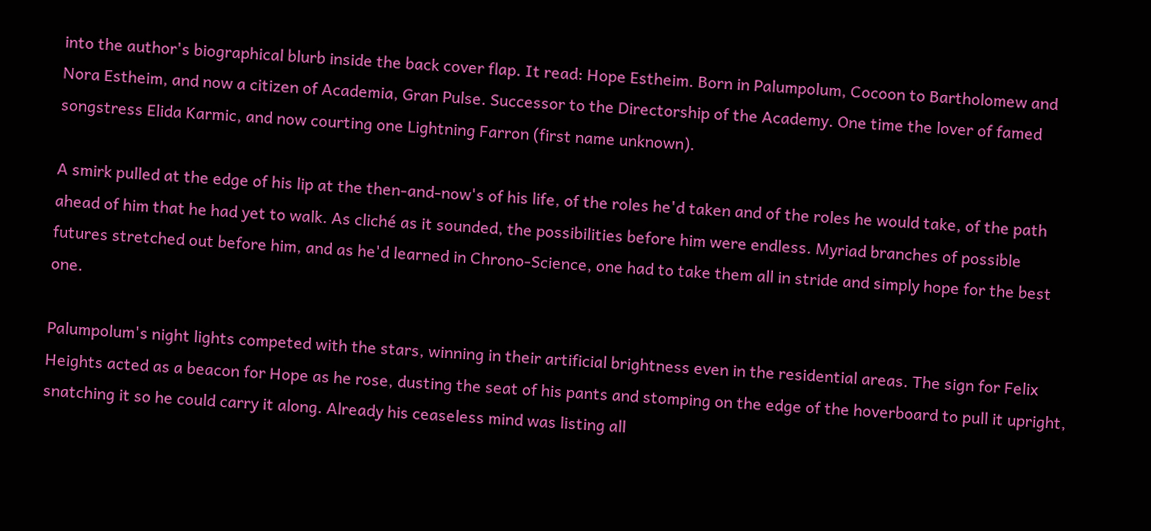into the author's biographical blurb inside the back cover flap. It read: Hope Estheim. Born in Palumpolum, Cocoon to Bartholomew and Nora Estheim, and now a citizen of Academia, Gran Pulse. Successor to the Directorship of the Academy. One time the lover of famed songstress Elida Karmic, and now courting one Lightning Farron (first name unknown).

A smirk pulled at the edge of his lip at the then-and-now's of his life, of the roles he'd taken and of the roles he would take, of the path ahead of him that he had yet to walk. As cliché as it sounded, the possibilities before him were endless. Myriad branches of possible futures stretched out before him, and as he'd learned in Chrono-Science, one had to take them all in stride and simply hope for the best one.

Palumpolum's night lights competed with the stars, winning in their artificial brightness even in the residential areas. The sign for Felix Heights acted as a beacon for Hope as he rose, dusting the seat of his pants and stomping on the edge of the hoverboard to pull it upright, snatching it so he could carry it along. Already his ceaseless mind was listing all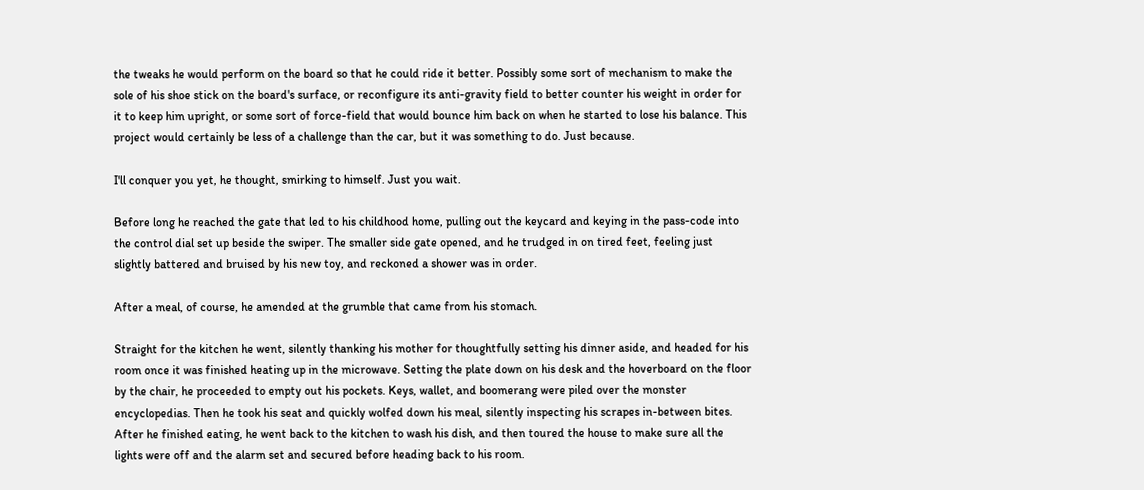the tweaks he would perform on the board so that he could ride it better. Possibly some sort of mechanism to make the sole of his shoe stick on the board's surface, or reconfigure its anti-gravity field to better counter his weight in order for it to keep him upright, or some sort of force-field that would bounce him back on when he started to lose his balance. This project would certainly be less of a challenge than the car, but it was something to do. Just because.

I'll conquer you yet, he thought, smirking to himself. Just you wait.

Before long he reached the gate that led to his childhood home, pulling out the keycard and keying in the pass-code into the control dial set up beside the swiper. The smaller side gate opened, and he trudged in on tired feet, feeling just slightly battered and bruised by his new toy, and reckoned a shower was in order.

After a meal, of course, he amended at the grumble that came from his stomach.

Straight for the kitchen he went, silently thanking his mother for thoughtfully setting his dinner aside, and headed for his room once it was finished heating up in the microwave. Setting the plate down on his desk and the hoverboard on the floor by the chair, he proceeded to empty out his pockets. Keys, wallet, and boomerang were piled over the monster encyclopedias. Then he took his seat and quickly wolfed down his meal, silently inspecting his scrapes in-between bites. After he finished eating, he went back to the kitchen to wash his dish, and then toured the house to make sure all the lights were off and the alarm set and secured before heading back to his room.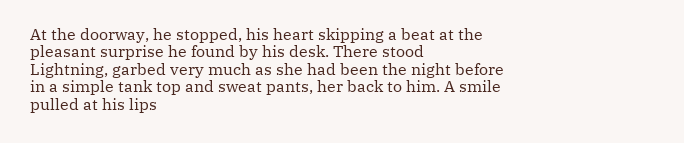At the doorway, he stopped, his heart skipping a beat at the pleasant surprise he found by his desk. There stood Lightning, garbed very much as she had been the night before in a simple tank top and sweat pants, her back to him. A smile pulled at his lips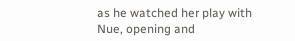as he watched her play with Nue, opening and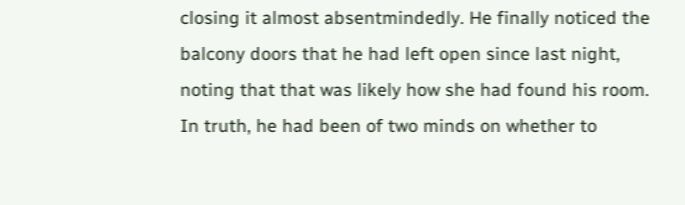closing it almost absentmindedly. He finally noticed the balcony doors that he had left open since last night, noting that that was likely how she had found his room. In truth, he had been of two minds on whether to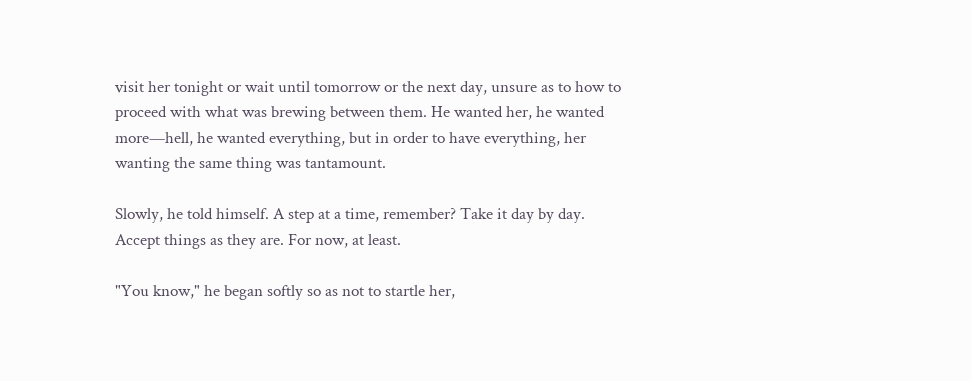visit her tonight or wait until tomorrow or the next day, unsure as to how to proceed with what was brewing between them. He wanted her, he wanted more—hell, he wanted everything, but in order to have everything, her wanting the same thing was tantamount.

Slowly, he told himself. A step at a time, remember? Take it day by day. Accept things as they are. For now, at least.

"You know," he began softly so as not to startle her,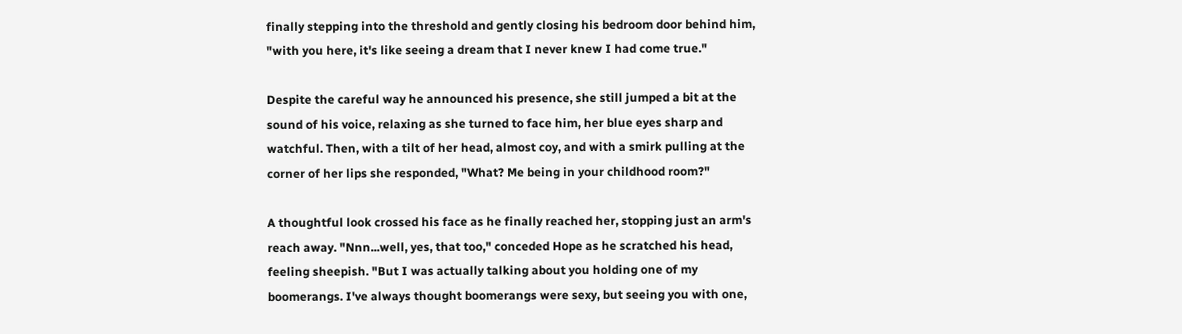finally stepping into the threshold and gently closing his bedroom door behind him, "with you here, it's like seeing a dream that I never knew I had come true."

Despite the careful way he announced his presence, she still jumped a bit at the sound of his voice, relaxing as she turned to face him, her blue eyes sharp and watchful. Then, with a tilt of her head, almost coy, and with a smirk pulling at the corner of her lips she responded, "What? Me being in your childhood room?"

A thoughtful look crossed his face as he finally reached her, stopping just an arm's reach away. "Nnn...well, yes, that too," conceded Hope as he scratched his head, feeling sheepish. "But I was actually talking about you holding one of my boomerangs. I've always thought boomerangs were sexy, but seeing you with one,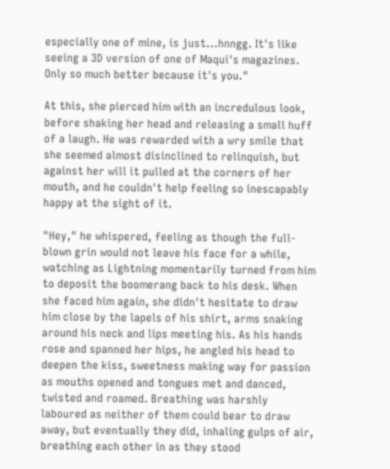especially one of mine, is just...hnngg. It's like seeing a 3D version of one of Maqui's magazines. Only so much better because it's you."

At this, she pierced him with an incredulous look, before shaking her head and releasing a small huff of a laugh. He was rewarded with a wry smile that she seemed almost disinclined to relinquish, but against her will it pulled at the corners of her mouth, and he couldn't help feeling so inescapably happy at the sight of it.

"Hey," he whispered, feeling as though the full-blown grin would not leave his face for a while, watching as Lightning momentarily turned from him to deposit the boomerang back to his desk. When she faced him again, she didn't hesitate to draw him close by the lapels of his shirt, arms snaking around his neck and lips meeting his. As his hands rose and spanned her hips, he angled his head to deepen the kiss, sweetness making way for passion as mouths opened and tongues met and danced, twisted and roamed. Breathing was harshly laboured as neither of them could bear to draw away, but eventually they did, inhaling gulps of air, breathing each other in as they stood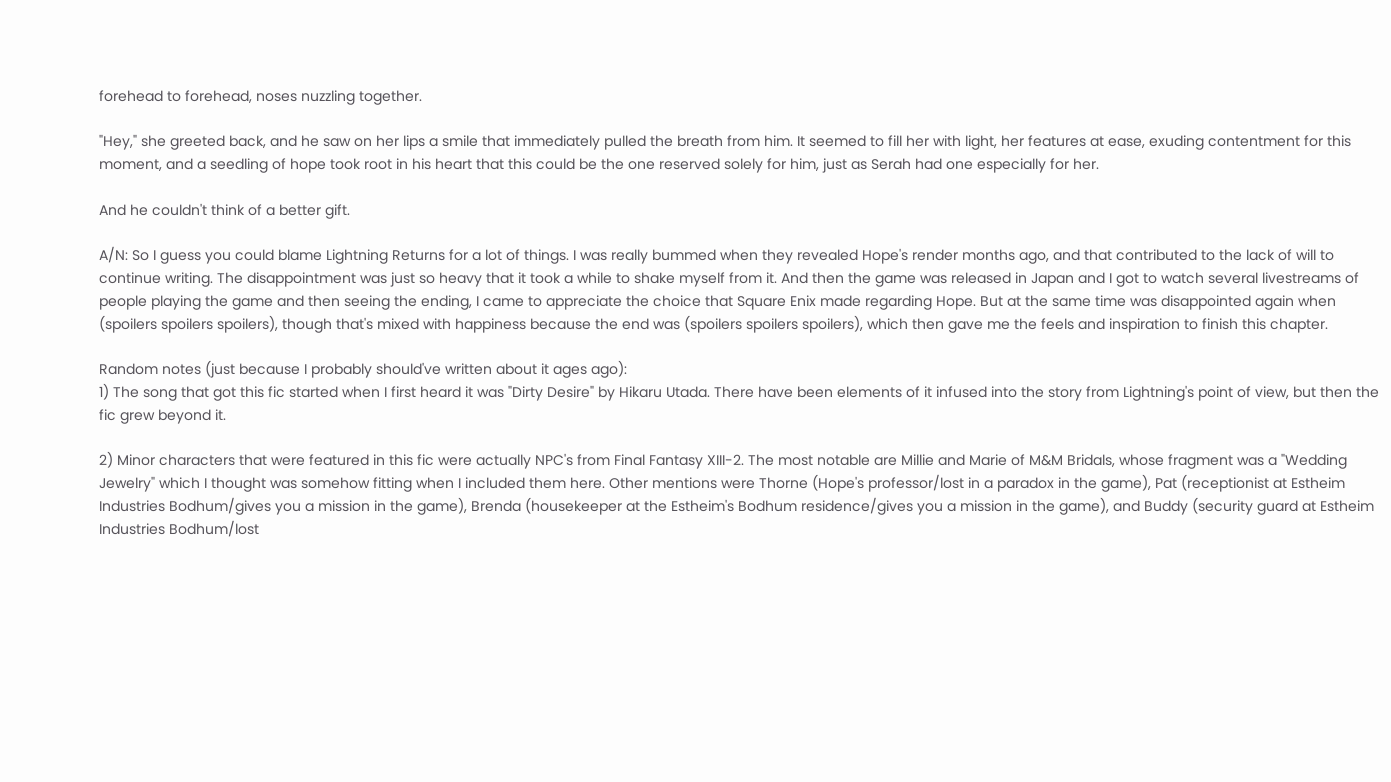forehead to forehead, noses nuzzling together.

"Hey," she greeted back, and he saw on her lips a smile that immediately pulled the breath from him. It seemed to fill her with light, her features at ease, exuding contentment for this moment, and a seedling of hope took root in his heart that this could be the one reserved solely for him, just as Serah had one especially for her.

And he couldn't think of a better gift.

A/N: So I guess you could blame Lightning Returns for a lot of things. I was really bummed when they revealed Hope's render months ago, and that contributed to the lack of will to continue writing. The disappointment was just so heavy that it took a while to shake myself from it. And then the game was released in Japan and I got to watch several livestreams of people playing the game and then seeing the ending, I came to appreciate the choice that Square Enix made regarding Hope. But at the same time was disappointed again when (spoilers spoilers spoilers), though that's mixed with happiness because the end was (spoilers spoilers spoilers), which then gave me the feels and inspiration to finish this chapter.

Random notes (just because I probably should've written about it ages ago):
1) The song that got this fic started when I first heard it was "Dirty Desire" by Hikaru Utada. There have been elements of it infused into the story from Lightning's point of view, but then the fic grew beyond it.

2) Minor characters that were featured in this fic were actually NPC's from Final Fantasy XIII-2. The most notable are Millie and Marie of M&M Bridals, whose fragment was a "Wedding Jewelry" which I thought was somehow fitting when I included them here. Other mentions were Thorne (Hope's professor/lost in a paradox in the game), Pat (receptionist at Estheim Industries Bodhum/gives you a mission in the game), Brenda (housekeeper at the Estheim's Bodhum residence/gives you a mission in the game), and Buddy (security guard at Estheim Industries Bodhum/lost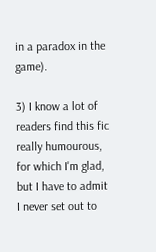in a paradox in the game).

3) I know a lot of readers find this fic really humourous, for which I'm glad, but I have to admit I never set out to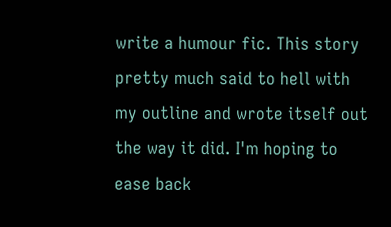write a humour fic. This story pretty much said to hell with my outline and wrote itself out the way it did. I'm hoping to ease back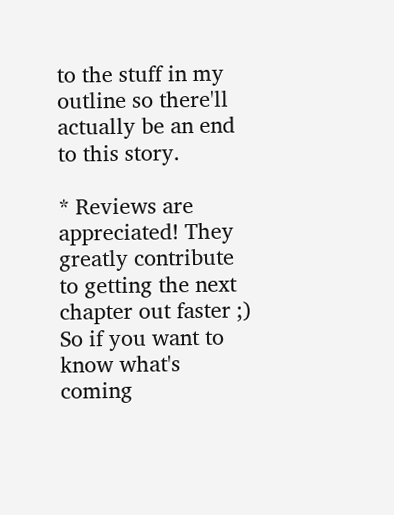to the stuff in my outline so there'll actually be an end to this story.

* Reviews are appreciated! They greatly contribute to getting the next chapter out faster ;)
So if you want to know what's coming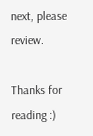next, please review.

Thanks for reading :)